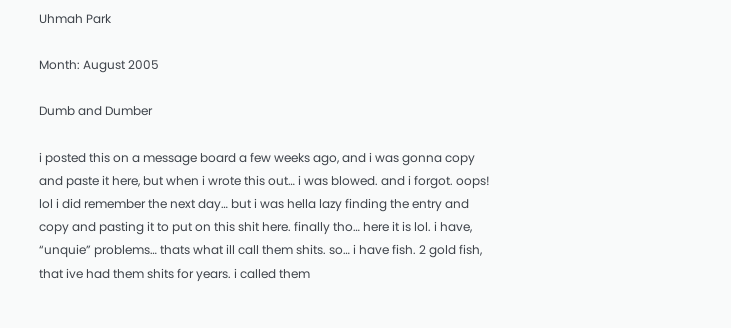Uhmah Park

Month: August 2005

Dumb and Dumber

i posted this on a message board a few weeks ago, and i was gonna copy and paste it here, but when i wrote this out… i was blowed. and i forgot. oops! lol i did remember the next day… but i was hella lazy finding the entry and copy and pasting it to put on this shit here. finally tho… here it is lol. i have, “unquie” problems… thats what ill call them shits. so… i have fish. 2 gold fish, that ive had them shits for years. i called them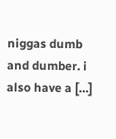niggas dumb and dumber. i also have a […]